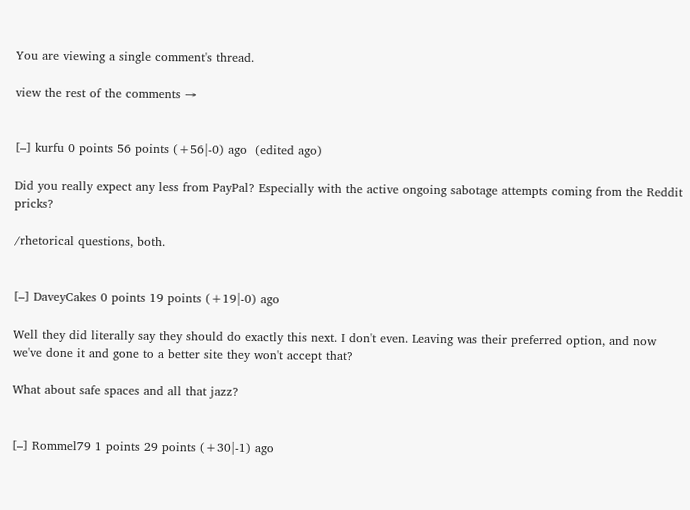You are viewing a single comment's thread.

view the rest of the comments →


[–] kurfu 0 points 56 points (+56|-0) ago  (edited ago)

Did you really expect any less from PayPal? Especially with the active ongoing sabotage attempts coming from the Reddit pricks?

/rhetorical questions, both.


[–] DaveyCakes 0 points 19 points (+19|-0) ago

Well they did literally say they should do exactly this next. I don't even. Leaving was their preferred option, and now we've done it and gone to a better site they won't accept that?

What about safe spaces and all that jazz?


[–] Rommel79 1 points 29 points (+30|-1) ago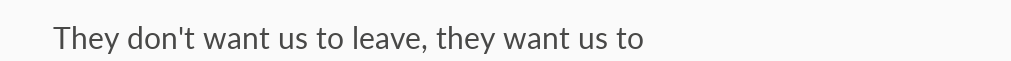They don't want us to leave, they want us to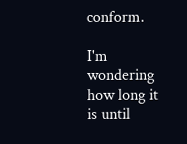conform.

I'm wondering how long it is until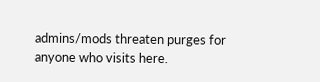admins/mods threaten purges for anyone who visits here.